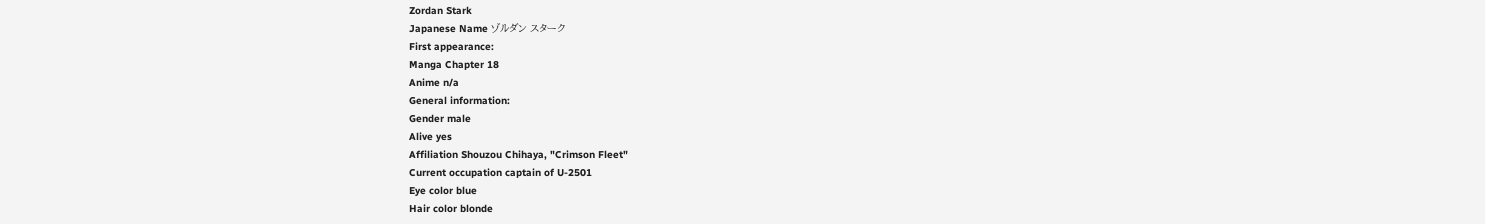Zordan Stark
Japanese Name ゾルダン スターク
First appearance:
Manga Chapter 18
Anime n/a
General information:
Gender male
Alive yes
Affiliation Shouzou Chihaya, "Crimson Fleet"
Current occupation captain of U-2501
Eye color blue
Hair color blonde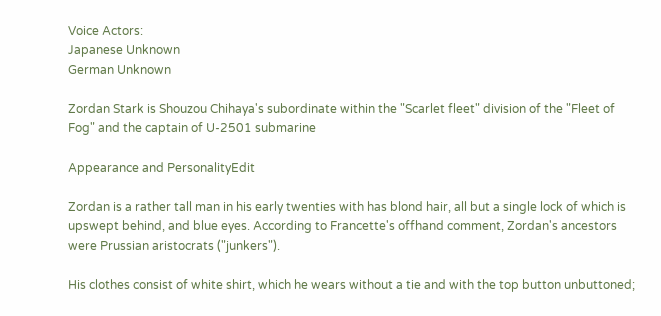Voice Actors:
Japanese Unknown
German Unknown

Zordan Stark is Shouzou Chihaya's subordinate within the "Scarlet fleet" division of the "Fleet of Fog" and the captain of U-2501 submarine

Appearance and PersonalityEdit

Zordan is a rather tall man in his early twenties with has blond hair, all but a single lock of which is upswept behind, and blue eyes. According to Francette's offhand comment, Zordan's ancestors were Prussian aristocrats ("junkers").

His clothes consist of white shirt, which he wears without a tie and with the top button unbuttoned;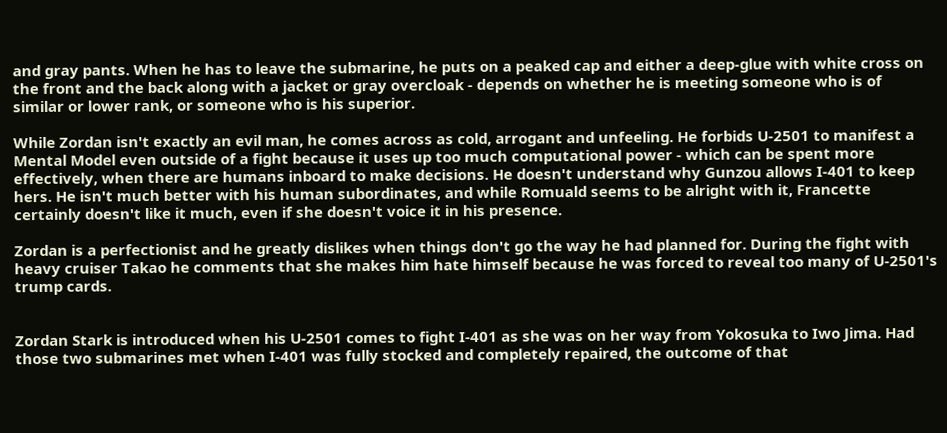and gray pants. When he has to leave the submarine, he puts on a peaked cap and either a deep-glue with white cross on the front and the back along with a jacket or gray overcloak - depends on whether he is meeting someone who is of similar or lower rank, or someone who is his superior.

While Zordan isn't exactly an evil man, he comes across as cold, arrogant and unfeeling. He forbids U-2501 to manifest a Mental Model even outside of a fight because it uses up too much computational power - which can be spent more effectively, when there are humans inboard to make decisions. He doesn't understand why Gunzou allows I-401 to keep hers. He isn't much better with his human subordinates, and while Romuald seems to be alright with it, Francette certainly doesn't like it much, even if she doesn't voice it in his presence.

Zordan is a perfectionist and he greatly dislikes when things don't go the way he had planned for. During the fight with heavy cruiser Takao he comments that she makes him hate himself because he was forced to reveal too many of U-2501's trump cards.


Zordan Stark is introduced when his U-2501 comes to fight I-401 as she was on her way from Yokosuka to Iwo Jima. Had those two submarines met when I-401 was fully stocked and completely repaired, the outcome of that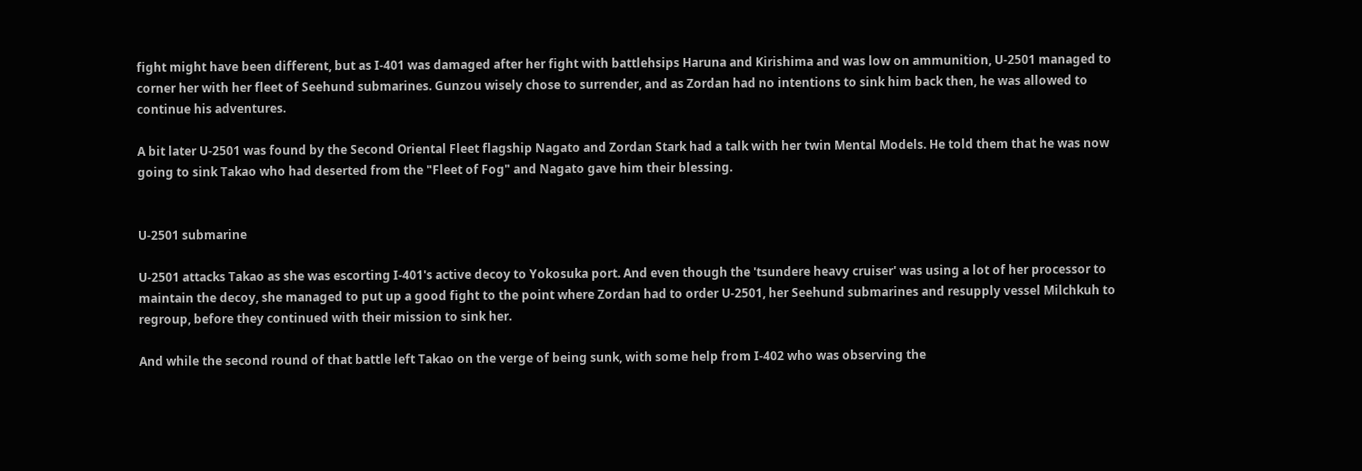fight might have been different, but as I-401 was damaged after her fight with battlehsips Haruna and Kirishima and was low on ammunition, U-2501 managed to corner her with her fleet of Seehund submarines. Gunzou wisely chose to surrender, and as Zordan had no intentions to sink him back then, he was allowed to continue his adventures.

A bit later U-2501 was found by the Second Oriental Fleet flagship Nagato and Zordan Stark had a talk with her twin Mental Models. He told them that he was now going to sink Takao who had deserted from the "Fleet of Fog" and Nagato gave him their blessing.


U-2501 submarine

U-2501 attacks Takao as she was escorting I-401's active decoy to Yokosuka port. And even though the 'tsundere heavy cruiser' was using a lot of her processor to maintain the decoy, she managed to put up a good fight to the point where Zordan had to order U-2501, her Seehund submarines and resupply vessel Milchkuh to regroup, before they continued with their mission to sink her.

And while the second round of that battle left Takao on the verge of being sunk, with some help from I-402 who was observing the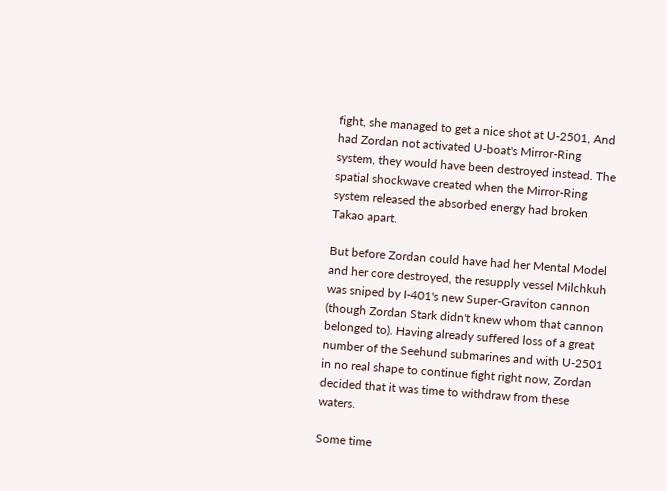fight, she managed to get a nice shot at U-2501, And had Zordan not activated U-boat's Mirror-Ring system, they would have been destroyed instead. The spatial shockwave created when the Mirror-Ring system released the absorbed energy had broken Takao apart.

But before Zordan could have had her Mental Model and her core destroyed, the resupply vessel Milchkuh was sniped by I-401's new Super-Graviton cannon (though Zordan Stark didn't knew whom that cannon belonged to). Having already suffered loss of a great number of the Seehund submarines and with U-2501 in no real shape to continue fight right now, Zordan decided that it was time to withdraw from these waters.

Some time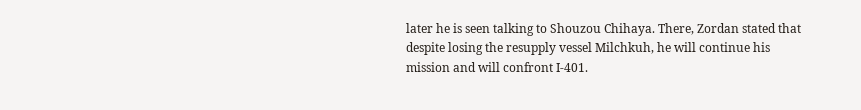later he is seen talking to Shouzou Chihaya. There, Zordan stated that despite losing the resupply vessel Milchkuh, he will continue his mission and will confront I-401.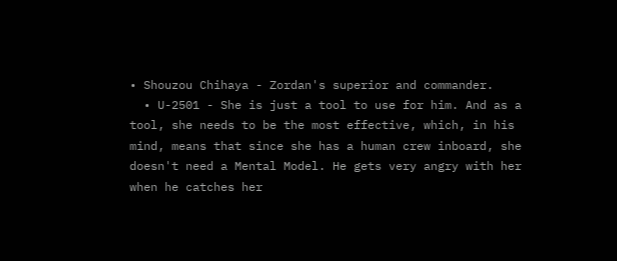• Shouzou Chihaya - Zordan's superior and commander.
  • U-2501 - She is just a tool to use for him. And as a tool, she needs to be the most effective, which, in his mind, means that since she has a human crew inboard, she doesn't need a Mental Model. He gets very angry with her when he catches her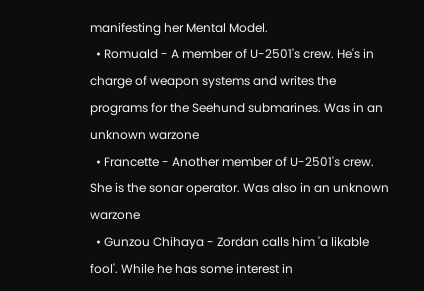manifesting her Mental Model.
  • Romuald - A member of U-2501's crew. He's in charge of weapon systems and writes the programs for the Seehund submarines. Was in an unknown warzone
  • Francette - Another member of U-2501's crew. She is the sonar operator. Was also in an unknown warzone
  • Gunzou Chihaya - Zordan calls him 'a likable fool'. While he has some interest in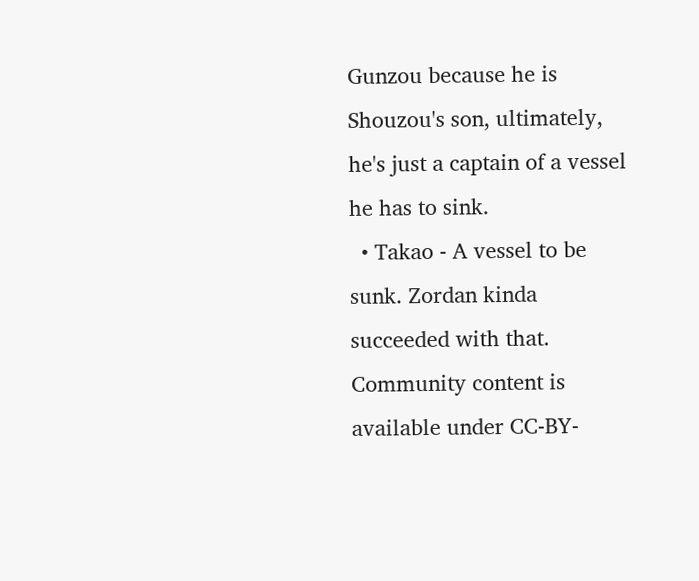Gunzou because he is Shouzou's son, ultimately, he's just a captain of a vessel he has to sink.
  • Takao - A vessel to be sunk. Zordan kinda succeeded with that.
Community content is available under CC-BY-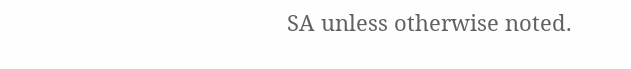SA unless otherwise noted.